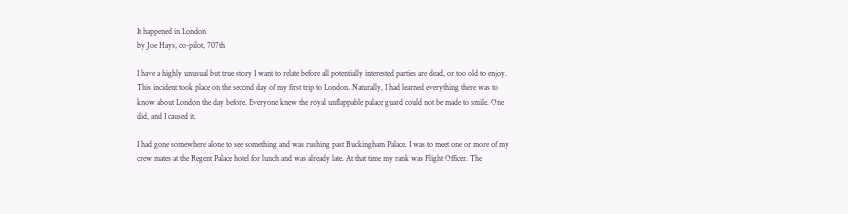It happened in London
by Joe Hays, co-pilot, 707th

I have a highly unusual but true story I want to relate before all potentially interested parties are dead, or too old to enjoy. This incident took place on the second day of my first trip to London. Naturally, I had learned everything there was to know about London the day before. Everyone knew the royal unflappable palace guard could not be made to smile. One did, and I caused it.

I had gone somewhere alone to see something and was rushing past Buckingham Palace. I was to meet one or more of my crew mates at the Regent Palace hotel for lunch and was already late. At that time my rank was Flight Officer. The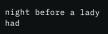night before a lady had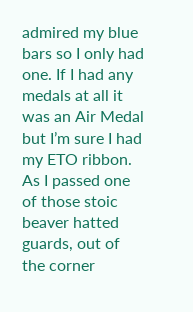admired my blue bars so I only had one. If I had any medals at all it was an Air Medal but I’m sure I had my ETO ribbon. As I passed one of those stoic beaver hatted guards, out of the corner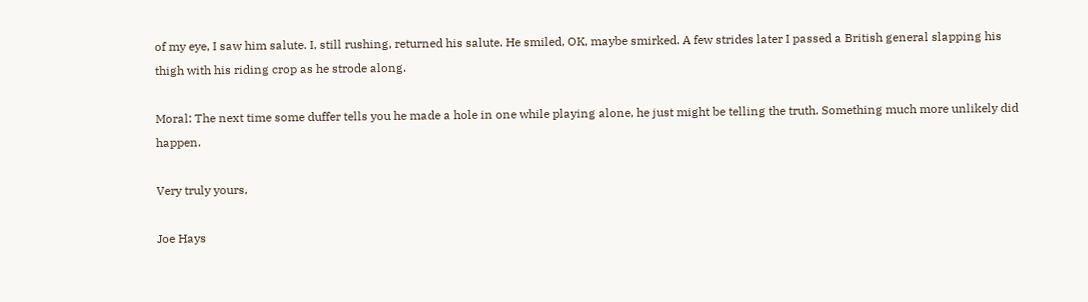of my eye, I saw him salute. I, still rushing, returned his salute. He smiled, OK, maybe smirked. A few strides later I passed a British general slapping his thigh with his riding crop as he strode along.

Moral: The next time some duffer tells you he made a hole in one while playing alone, he just might be telling the truth. Something much more unlikely did happen.

Very truly yours,

Joe Hays